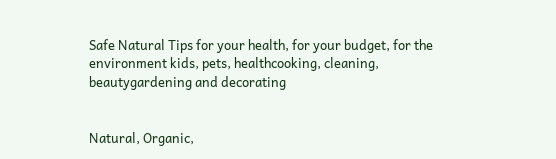Safe Natural Tips for your health, for your budget, for the environment kids, pets, healthcooking, cleaning, beautygardening and decorating


Natural, Organic,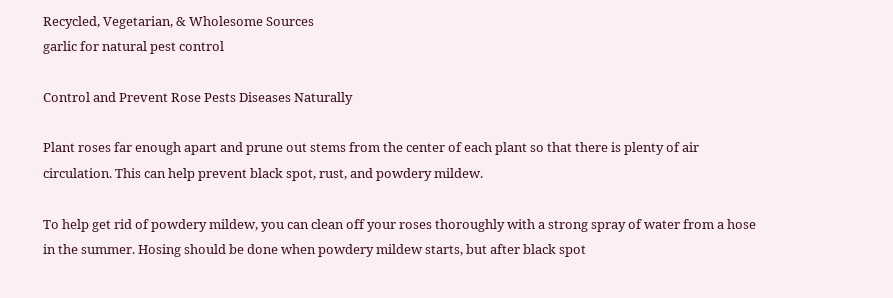Recycled, Vegetarian, & Wholesome Sources
garlic for natural pest control

Control and Prevent Rose Pests Diseases Naturally

Plant roses far enough apart and prune out stems from the center of each plant so that there is plenty of air circulation. This can help prevent black spot, rust, and powdery mildew.

To help get rid of powdery mildew, you can clean off your roses thoroughly with a strong spray of water from a hose in the summer. Hosing should be done when powdery mildew starts, but after black spot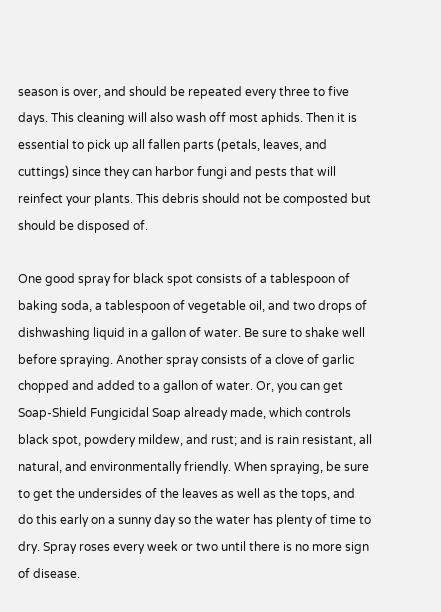season is over, and should be repeated every three to five days. This cleaning will also wash off most aphids. Then it is essential to pick up all fallen parts (petals, leaves, and cuttings) since they can harbor fungi and pests that will reinfect your plants. This debris should not be composted but should be disposed of.

One good spray for black spot consists of a tablespoon of baking soda, a tablespoon of vegetable oil, and two drops of dishwashing liquid in a gallon of water. Be sure to shake well before spraying. Another spray consists of a clove of garlic chopped and added to a gallon of water. Or, you can get Soap-Shield Fungicidal Soap already made, which controls black spot, powdery mildew, and rust; and is rain resistant, all natural, and environmentally friendly. When spraying, be sure to get the undersides of the leaves as well as the tops, and do this early on a sunny day so the water has plenty of time to dry. Spray roses every week or two until there is no more sign of disease.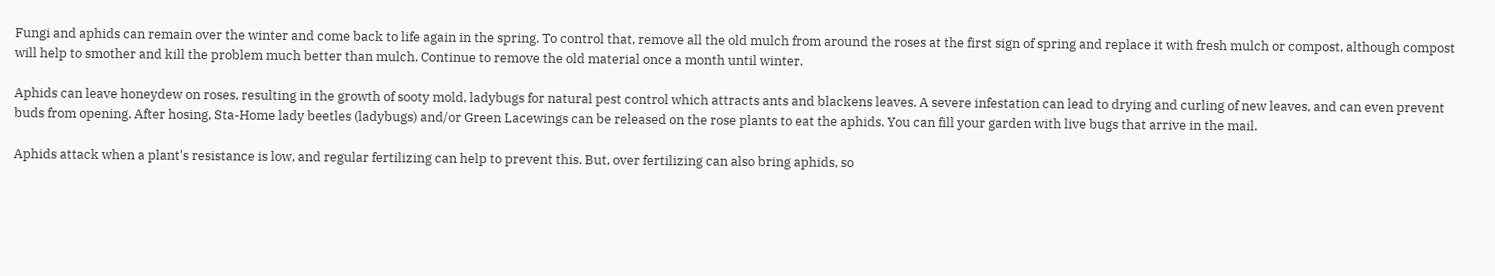Fungi and aphids can remain over the winter and come back to life again in the spring. To control that, remove all the old mulch from around the roses at the first sign of spring and replace it with fresh mulch or compost, although compost will help to smother and kill the problem much better than mulch. Continue to remove the old material once a month until winter.

Aphids can leave honeydew on roses, resulting in the growth of sooty mold, ladybugs for natural pest control which attracts ants and blackens leaves. A severe infestation can lead to drying and curling of new leaves, and can even prevent buds from opening. After hosing, Sta-Home lady beetles (ladybugs) and/or Green Lacewings can be released on the rose plants to eat the aphids. You can fill your garden with live bugs that arrive in the mail.

Aphids attack when a plant's resistance is low, and regular fertilizing can help to prevent this. But, over fertilizing can also bring aphids, so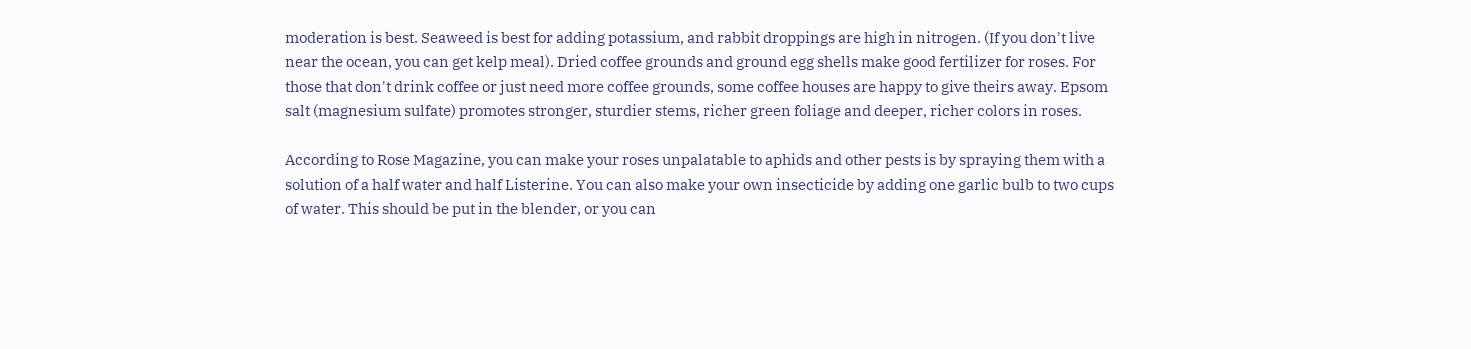moderation is best. Seaweed is best for adding potassium, and rabbit droppings are high in nitrogen. (If you don't live near the ocean, you can get kelp meal). Dried coffee grounds and ground egg shells make good fertilizer for roses. For those that don't drink coffee or just need more coffee grounds, some coffee houses are happy to give theirs away. Epsom salt (magnesium sulfate) promotes stronger, sturdier stems, richer green foliage and deeper, richer colors in roses.

According to Rose Magazine, you can make your roses unpalatable to aphids and other pests is by spraying them with a solution of a half water and half Listerine. You can also make your own insecticide by adding one garlic bulb to two cups of water. This should be put in the blender, or you can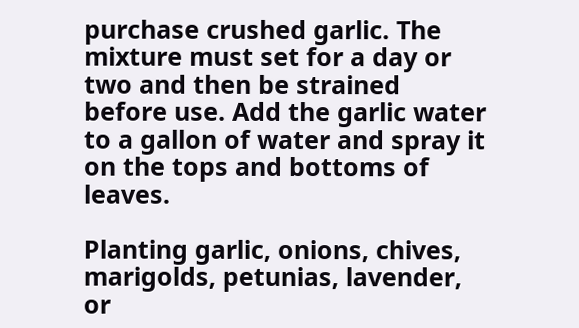purchase crushed garlic. The mixture must set for a day or two and then be strained before use. Add the garlic water to a gallon of water and spray it on the tops and bottoms of leaves.

Planting garlic, onions, chives, marigolds, petunias, lavender, or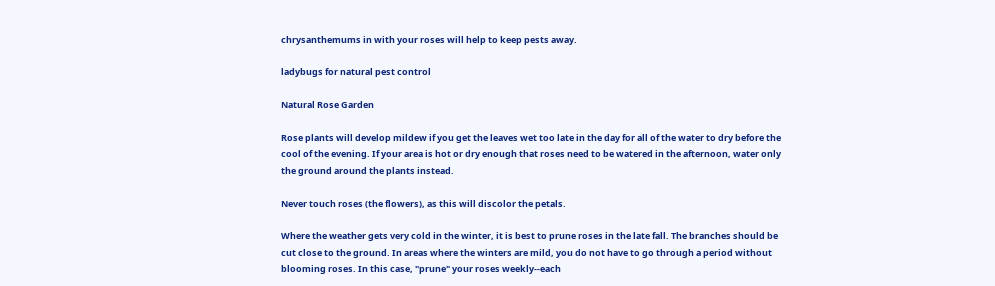chrysanthemums in with your roses will help to keep pests away.

ladybugs for natural pest control

Natural Rose Garden

Rose plants will develop mildew if you get the leaves wet too late in the day for all of the water to dry before the cool of the evening. If your area is hot or dry enough that roses need to be watered in the afternoon, water only the ground around the plants instead.

Never touch roses (the flowers), as this will discolor the petals.

Where the weather gets very cold in the winter, it is best to prune roses in the late fall. The branches should be cut close to the ground. In areas where the winters are mild, you do not have to go through a period without blooming roses. In this case, "prune" your roses weekly--each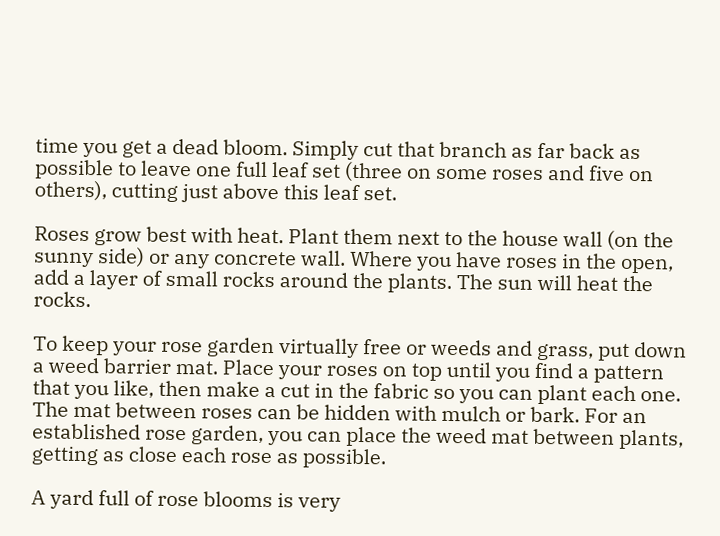time you get a dead bloom. Simply cut that branch as far back as possible to leave one full leaf set (three on some roses and five on others), cutting just above this leaf set.

Roses grow best with heat. Plant them next to the house wall (on the sunny side) or any concrete wall. Where you have roses in the open, add a layer of small rocks around the plants. The sun will heat the rocks.

To keep your rose garden virtually free or weeds and grass, put down a weed barrier mat. Place your roses on top until you find a pattern that you like, then make a cut in the fabric so you can plant each one. The mat between roses can be hidden with mulch or bark. For an established rose garden, you can place the weed mat between plants, getting as close each rose as possible.

A yard full of rose blooms is very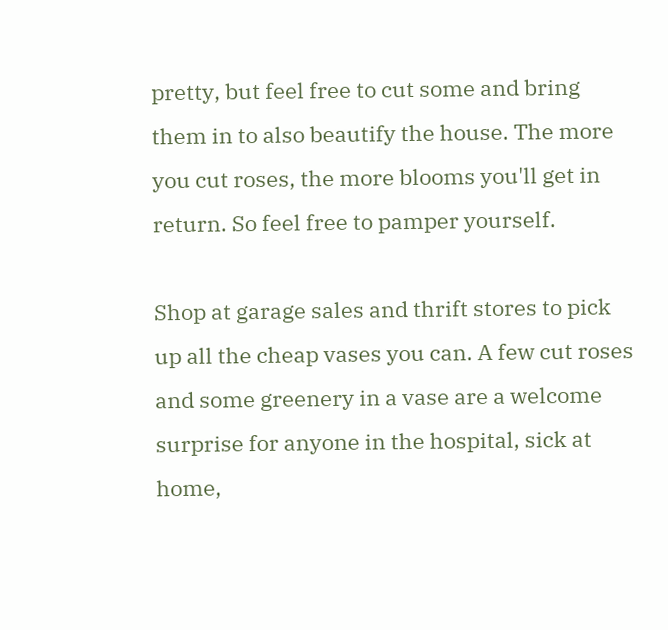pretty, but feel free to cut some and bring them in to also beautify the house. The more you cut roses, the more blooms you'll get in return. So feel free to pamper yourself.

Shop at garage sales and thrift stores to pick up all the cheap vases you can. A few cut roses and some greenery in a vase are a welcome surprise for anyone in the hospital, sick at home,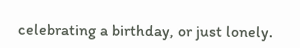celebrating a birthday, or just lonely.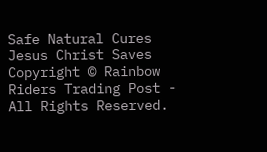Safe Natural Cures
Jesus Christ Saves
Copyright © Rainbow Riders Trading Post - All Rights Reserved.